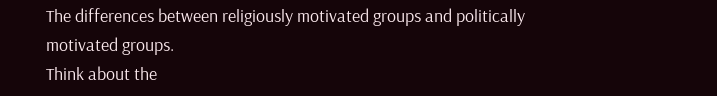The differences between religiously motivated groups and politically motivated groups.
Think about the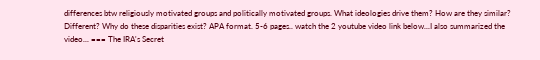differences btw religiously motivated groups and politically motivated groups. What ideologies drive them? How are they similar? Different? Why do these disparities exist? APA format. 5-6 pages.. watch the 2 youtube video link below...I also summarized the video... === The IRA's Secret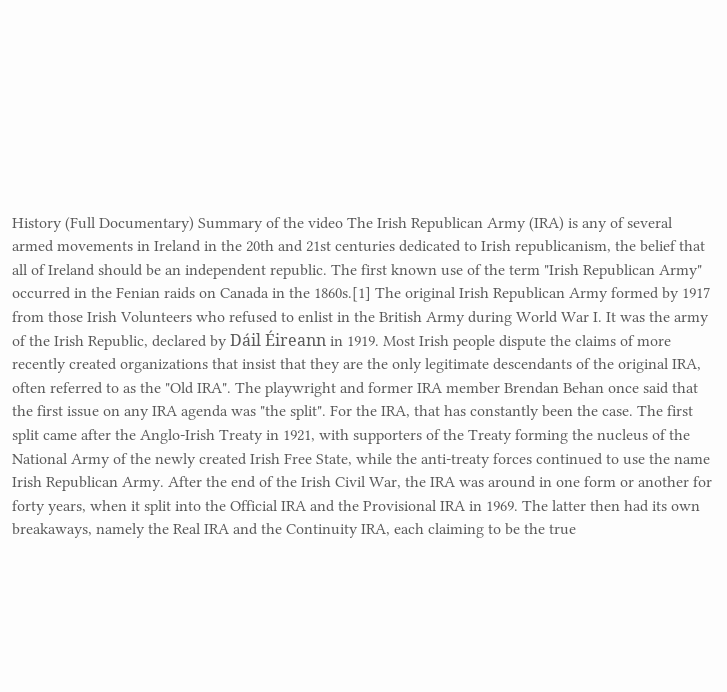History (Full Documentary) Summary of the video The Irish Republican Army (IRA) is any of several armed movements in Ireland in the 20th and 21st centuries dedicated to Irish republicanism, the belief that all of Ireland should be an independent republic. The first known use of the term "Irish Republican Army" occurred in the Fenian raids on Canada in the 1860s.[1] The original Irish Republican Army formed by 1917 from those Irish Volunteers who refused to enlist in the British Army during World War I. It was the army of the Irish Republic, declared by Dáil Éireann in 1919. Most Irish people dispute the claims of more recently created organizations that insist that they are the only legitimate descendants of the original IRA, often referred to as the "Old IRA". The playwright and former IRA member Brendan Behan once said that the first issue on any IRA agenda was "the split". For the IRA, that has constantly been the case. The first split came after the Anglo-Irish Treaty in 1921, with supporters of the Treaty forming the nucleus of the National Army of the newly created Irish Free State, while the anti-treaty forces continued to use the name Irish Republican Army. After the end of the Irish Civil War, the IRA was around in one form or another for forty years, when it split into the Official IRA and the Provisional IRA in 1969. The latter then had its own breakaways, namely the Real IRA and the Continuity IRA, each claiming to be the true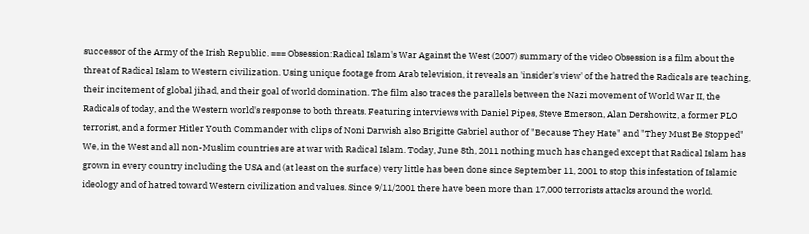successor of the Army of the Irish Republic. === Obsession:Radical Islam's War Against the West (2007) summary of the video Obsession is a film about the threat of Radical Islam to Western civilization. Using unique footage from Arab television, it reveals an 'insider's view' of the hatred the Radicals are teaching, their incitement of global jihad, and their goal of world domination. The film also traces the parallels between the Nazi movement of World War II, the Radicals of today, and the Western world's response to both threats. Featuring interviews with Daniel Pipes, Steve Emerson, Alan Dershowitz, a former PLO terrorist, and a former Hitler Youth Commander with clips of Noni Darwish also Brigitte Gabriel author of "Because They Hate" and "They Must Be Stopped" We, in the West and all non-Muslim countries are at war with Radical Islam. Today, June 8th, 2011 nothing much has changed except that Radical Islam has grown in every country including the USA and (at least on the surface) very little has been done since September 11, 2001 to stop this infestation of Islamic ideology and of hatred toward Western civilization and values. Since 9/11/2001 there have been more than 17,000 terrorists attacks around the world.